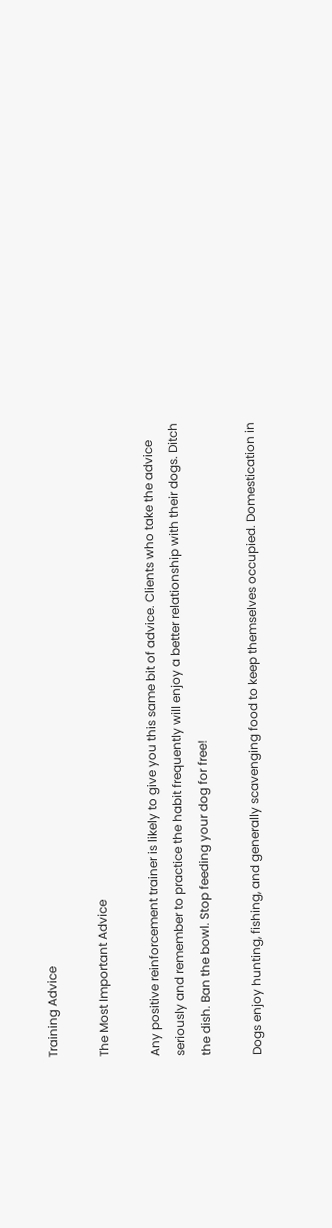Training Advice

The Most Important Advice

Any positive reinforcement trainer is likely to give you this same bit of advice. Clients who take the advice seriously and remember to practice the habit frequently will enjoy a better relationship with their dogs. Ditch the dish. Ban the bowl. Stop feeding your dog for free!

Dogs enjoy hunting, fishing, and generally scavenging food to keep themselves occupied. Domestication in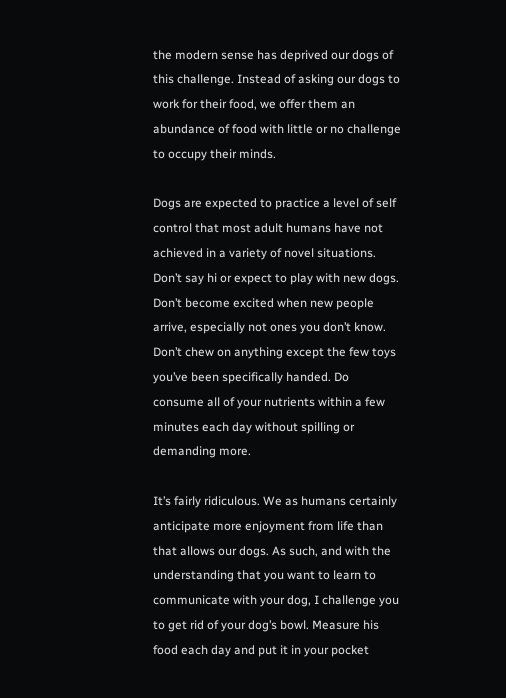the modern sense has deprived our dogs of this challenge. Instead of asking our dogs to work for their food, we offer them an abundance of food with little or no challenge to occupy their minds.

Dogs are expected to practice a level of self control that most adult humans have not achieved in a variety of novel situations. Don’t say hi or expect to play with new dogs. Don’t become excited when new people arrive, especially not ones you don’t know. Don’t chew on anything except the few toys you’ve been specifically handed. Do consume all of your nutrients within a few minutes each day without spilling or demanding more.

It’s fairly ridiculous. We as humans certainly anticipate more enjoyment from life than that allows our dogs. As such, and with the understanding that you want to learn to communicate with your dog, I challenge you to get rid of your dog’s bowl. Measure his food each day and put it in your pocket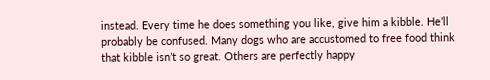instead. Every time he does something you like, give him a kibble. He’ll probably be confused. Many dogs who are accustomed to free food think that kibble isn’t so great. Others are perfectly happy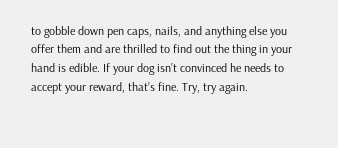to gobble down pen caps, nails, and anything else you offer them and are thrilled to find out the thing in your hand is edible. If your dog isn’t convinced he needs to accept your reward, that’s fine. Try, try again.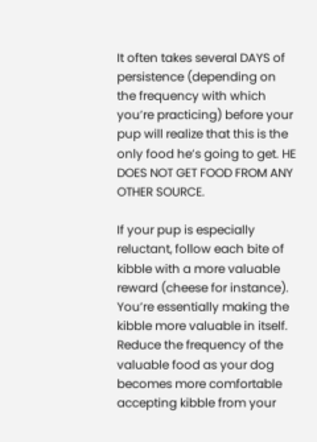It often takes several DAYS of persistence (depending on the frequency with which you’re practicing) before your pup will realize that this is the only food he’s going to get. HE DOES NOT GET FOOD FROM ANY OTHER SOURCE.

If your pup is especially reluctant, follow each bite of kibble with a more valuable reward (cheese for instance). You’re essentially making the kibble more valuable in itself. Reduce the frequency of the valuable food as your dog becomes more comfortable accepting kibble from your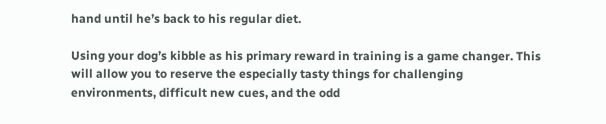hand until he’s back to his regular diet.

Using your dog’s kibble as his primary reward in training is a game changer. This will allow you to reserve the especially tasty things for challenging environments, difficult new cues, and the odd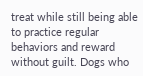treat while still being able to practice regular behaviors and reward without guilt. Dogs who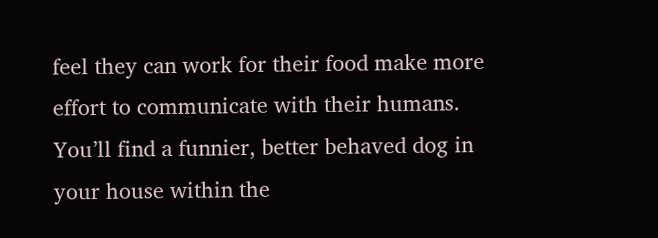feel they can work for their food make more effort to communicate with their humans. You’ll find a funnier, better behaved dog in your house within the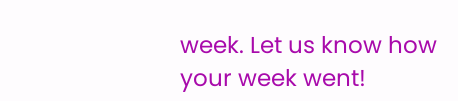week. Let us know how your week went!